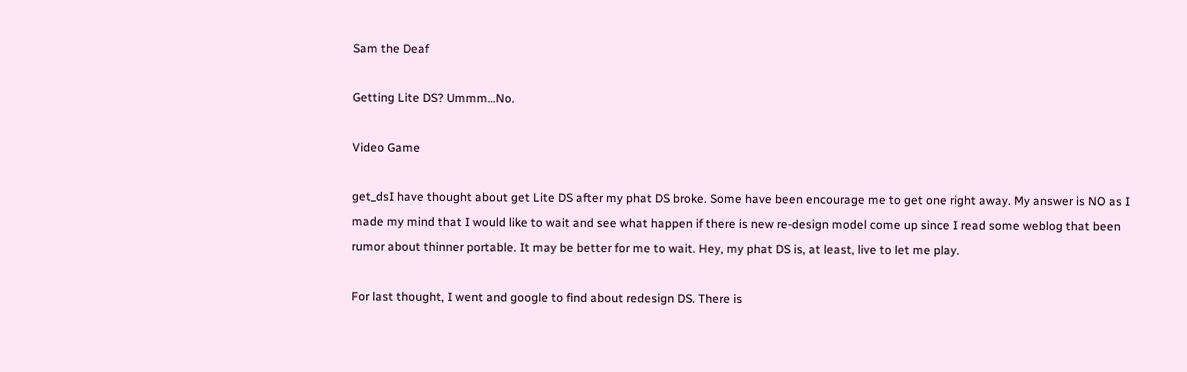Sam the Deaf

Getting Lite DS? Ummm…No.

Video Game

get_dsI have thought about get Lite DS after my phat DS broke. Some have been encourage me to get one right away. My answer is NO as I made my mind that I would like to wait and see what happen if there is new re-design model come up since I read some weblog that been rumor about thinner portable. It may be better for me to wait. Hey, my phat DS is, at least, live to let me play.

For last thought, I went and google to find about redesign DS. There is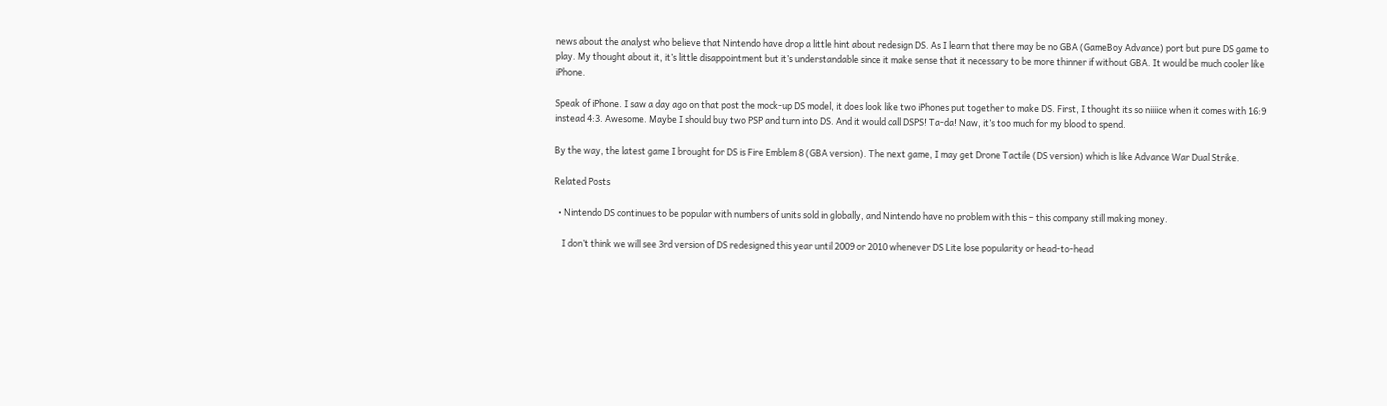news about the analyst who believe that Nintendo have drop a little hint about redesign DS. As I learn that there may be no GBA (GameBoy Advance) port but pure DS game to play. My thought about it, it’s little disappointment but it’s understandable since it make sense that it necessary to be more thinner if without GBA. It would be much cooler like iPhone.

Speak of iPhone. I saw a day ago on that post the mock-up DS model, it does look like two iPhones put together to make DS. First, I thought its so niiiice when it comes with 16:9 instead 4:3. Awesome. Maybe I should buy two PSP and turn into DS. And it would call DSPS! Ta-da! Naw, it’s too much for my blood to spend.

By the way, the latest game I brought for DS is Fire Emblem 8 (GBA version). The next game, I may get Drone Tactile (DS version) which is like Advance War Dual Strike.

Related Posts

  • Nintendo DS continues to be popular with numbers of units sold in globally, and Nintendo have no problem with this – this company still making money.

    I don’t think we will see 3rd version of DS redesigned this year until 2009 or 2010 whenever DS Lite lose popularity or head-to-head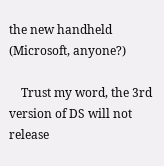the new handheld (Microsoft, anyone?)

    Trust my word, the 3rd version of DS will not release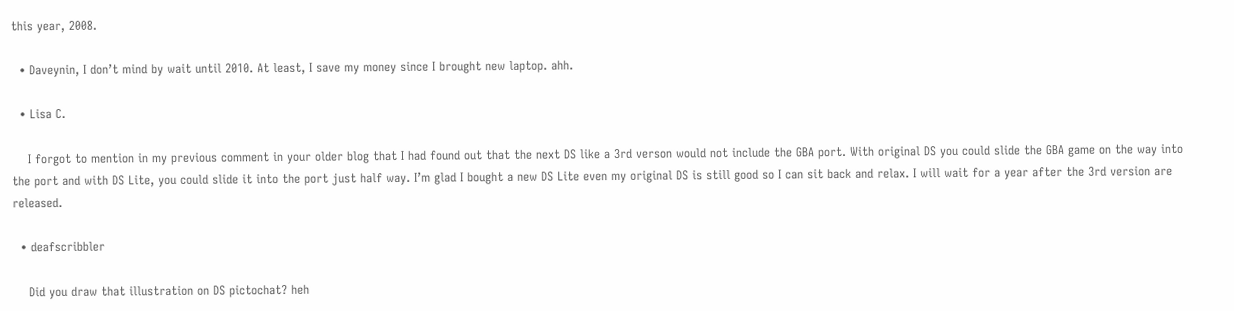this year, 2008.

  • Daveynin, I don’t mind by wait until 2010. At least, I save my money since I brought new laptop. ahh.

  • Lisa C.

    I forgot to mention in my previous comment in your older blog that I had found out that the next DS like a 3rd verson would not include the GBA port. With original DS you could slide the GBA game on the way into the port and with DS Lite, you could slide it into the port just half way. I’m glad I bought a new DS Lite even my original DS is still good so I can sit back and relax. I will wait for a year after the 3rd version are released.

  • deafscribbler

    Did you draw that illustration on DS pictochat? heh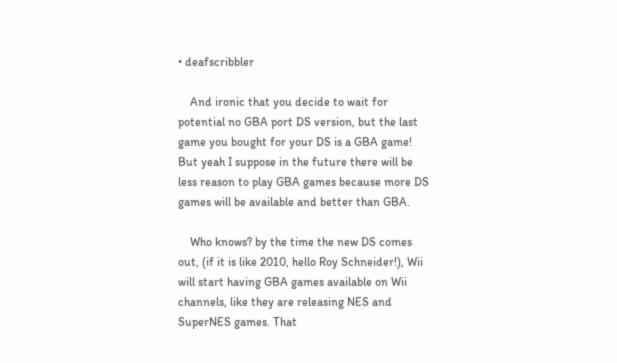• deafscribbler

    And ironic that you decide to wait for potential no GBA port DS version, but the last game you bought for your DS is a GBA game! But yeah I suppose in the future there will be less reason to play GBA games because more DS games will be available and better than GBA.

    Who knows? by the time the new DS comes out, (if it is like 2010, hello Roy Schneider!), Wii will start having GBA games available on Wii channels, like they are releasing NES and SuperNES games. That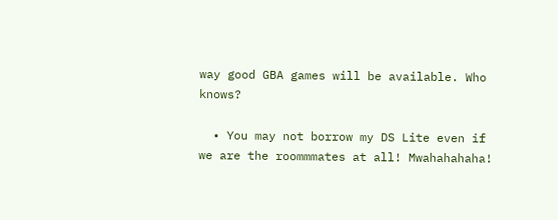way good GBA games will be available. Who knows?

  • You may not borrow my DS Lite even if we are the roommmates at all! Mwahahahaha!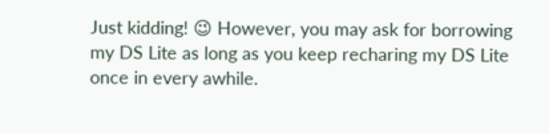Just kidding! 😉 However, you may ask for borrowing my DS Lite as long as you keep recharing my DS Lite once in every awhile.